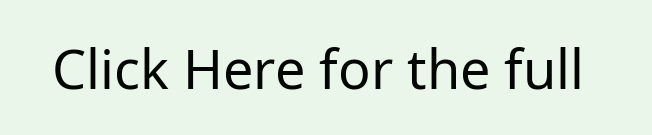Click Here for the full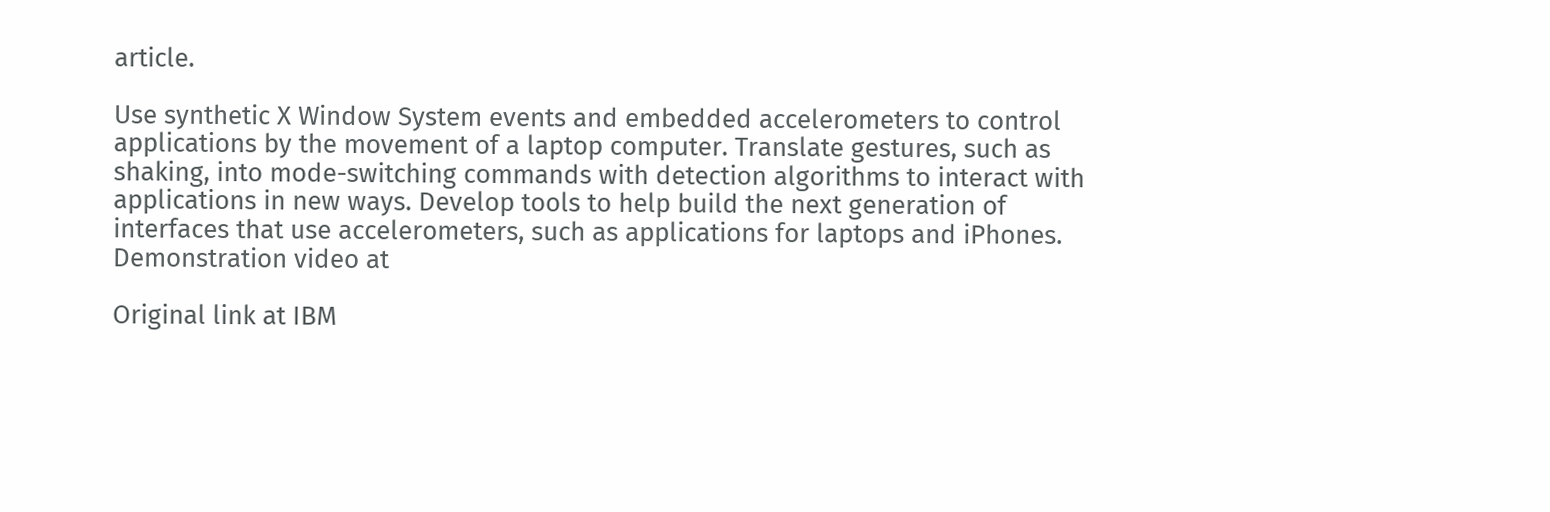article.

Use synthetic X Window System events and embedded accelerometers to control applications by the movement of a laptop computer. Translate gestures, such as shaking, into mode-switching commands with detection algorithms to interact with applications in new ways. Develop tools to help build the next generation of interfaces that use accelerometers, such as applications for laptops and iPhones. Demonstration video at

Original link at IBM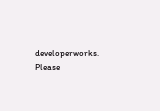developerworks. Please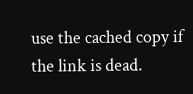use the cached copy if the link is dead.